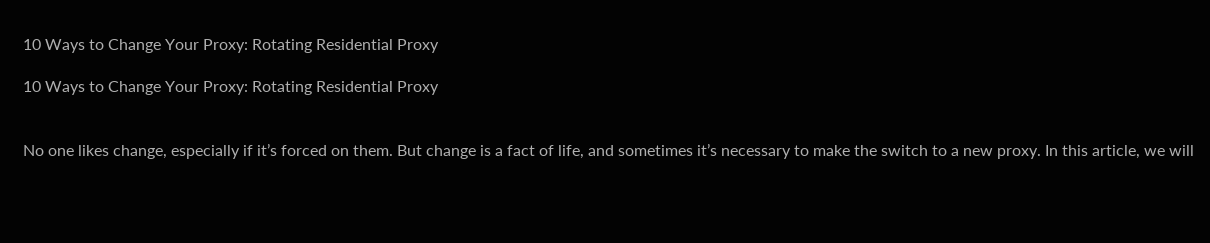10 Ways to Change Your Proxy: Rotating Residential Proxy

10 Ways to Change Your Proxy: Rotating Residential Proxy


No one likes change, especially if it’s forced on them. But change is a fact of life, and sometimes it’s necessary to make the switch to a new proxy. In this article, we will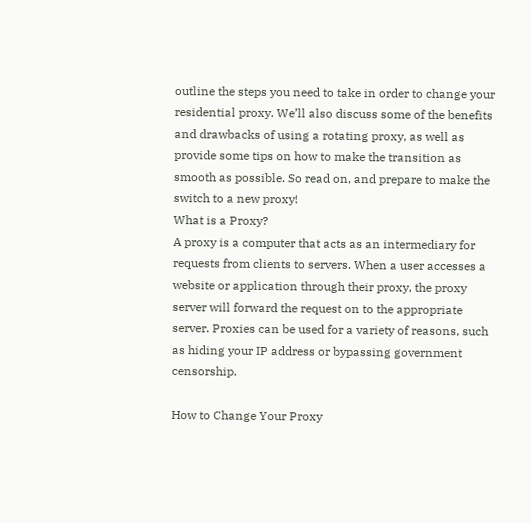outline the steps you need to take in order to change your residential proxy. We’ll also discuss some of the benefits and drawbacks of using a rotating proxy, as well as provide some tips on how to make the transition as smooth as possible. So read on, and prepare to make the switch to a new proxy!
What is a Proxy?
A proxy is a computer that acts as an intermediary for requests from clients to servers. When a user accesses a website or application through their proxy, the proxy server will forward the request on to the appropriate server. Proxies can be used for a variety of reasons, such as hiding your IP address or bypassing government censorship.

How to Change Your Proxy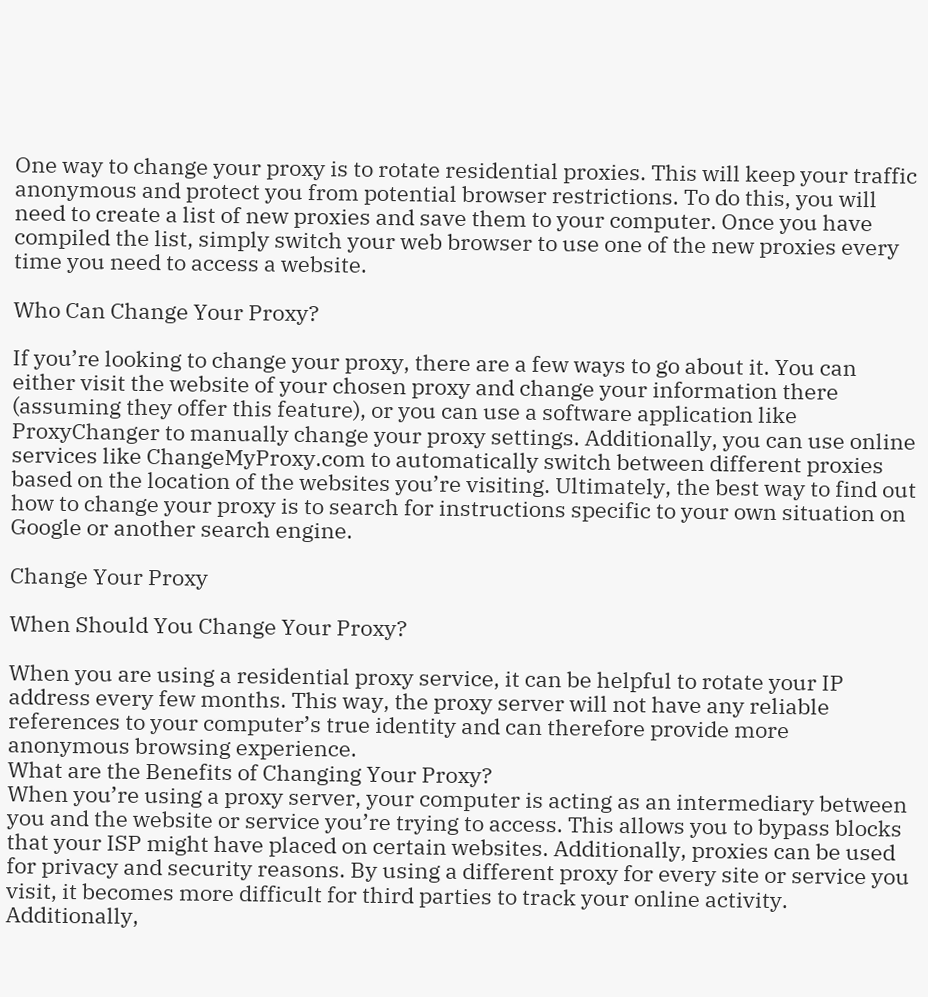One way to change your proxy is to rotate residential proxies. This will keep your traffic anonymous and protect you from potential browser restrictions. To do this, you will need to create a list of new proxies and save them to your computer. Once you have compiled the list, simply switch your web browser to use one of the new proxies every time you need to access a website.

Who Can Change Your Proxy?

If you’re looking to change your proxy, there are a few ways to go about it. You can either visit the website of your chosen proxy and change your information there (assuming they offer this feature), or you can use a software application like ProxyChanger to manually change your proxy settings. Additionally, you can use online services like ChangeMyProxy.com to automatically switch between different proxies based on the location of the websites you’re visiting. Ultimately, the best way to find out how to change your proxy is to search for instructions specific to your own situation on Google or another search engine.

Change Your Proxy

When Should You Change Your Proxy?

When you are using a residential proxy service, it can be helpful to rotate your IP address every few months. This way, the proxy server will not have any reliable references to your computer’s true identity and can therefore provide more anonymous browsing experience.
What are the Benefits of Changing Your Proxy?
When you’re using a proxy server, your computer is acting as an intermediary between you and the website or service you’re trying to access. This allows you to bypass blocks that your ISP might have placed on certain websites. Additionally, proxies can be used for privacy and security reasons. By using a different proxy for every site or service you visit, it becomes more difficult for third parties to track your online activity. Additionally,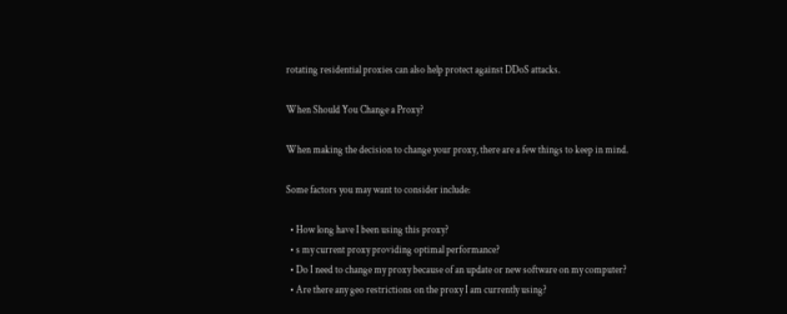rotating residential proxies can also help protect against DDoS attacks.

When Should You Change a Proxy?

When making the decision to change your proxy, there are a few things to keep in mind.

Some factors you may want to consider include:

  • How long have I been using this proxy?
  • s my current proxy providing optimal performance?
  • Do I need to change my proxy because of an update or new software on my computer?
  • Are there any geo restrictions on the proxy I am currently using?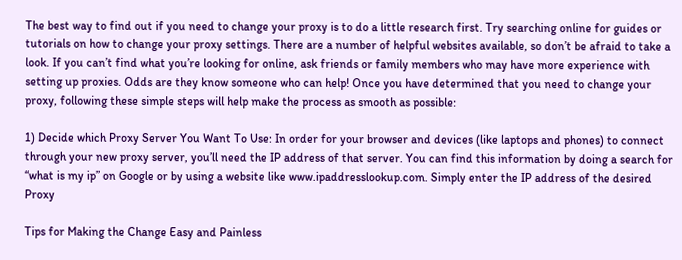The best way to find out if you need to change your proxy is to do a little research first. Try searching online for guides or tutorials on how to change your proxy settings. There are a number of helpful websites available, so don’t be afraid to take a look. If you can’t find what you’re looking for online, ask friends or family members who may have more experience with setting up proxies. Odds are they know someone who can help! Once you have determined that you need to change your proxy, following these simple steps will help make the process as smooth as possible:

1) Decide which Proxy Server You Want To Use: In order for your browser and devices (like laptops and phones) to connect through your new proxy server, you’ll need the IP address of that server. You can find this information by doing a search for “what is my ip” on Google or by using a website like www.ipaddresslookup.com. Simply enter the IP address of the desired Proxy

Tips for Making the Change Easy and Painless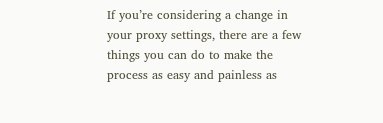If you’re considering a change in your proxy settings, there are a few things you can do to make the process as easy and painless as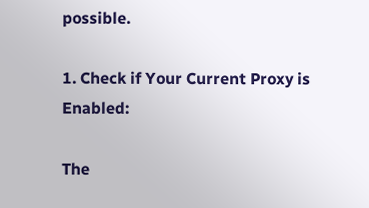possible.

1. Check if Your Current Proxy is Enabled:

The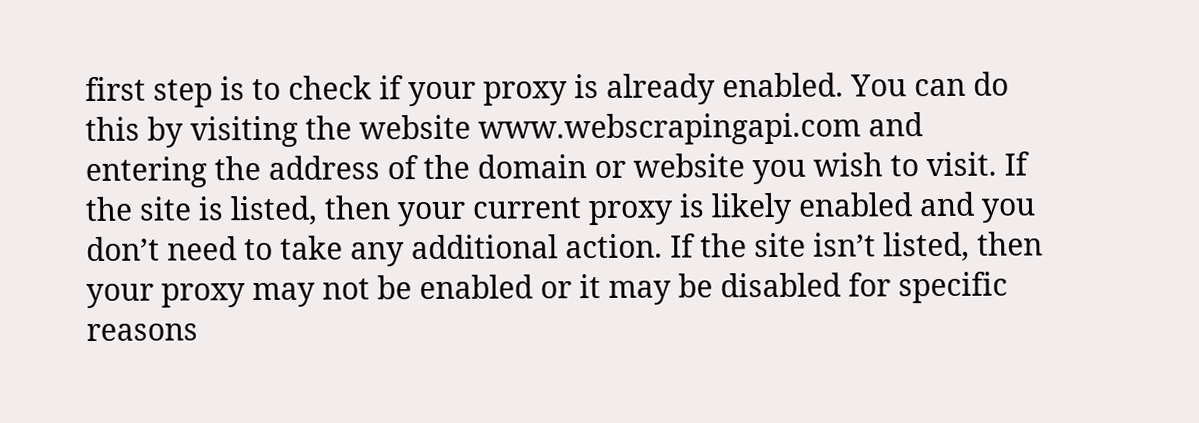first step is to check if your proxy is already enabled. You can do this by visiting the website www.webscrapingapi.com and entering the address of the domain or website you wish to visit. If the site is listed, then your current proxy is likely enabled and you don’t need to take any additional action. If the site isn’t listed, then your proxy may not be enabled or it may be disabled for specific reasons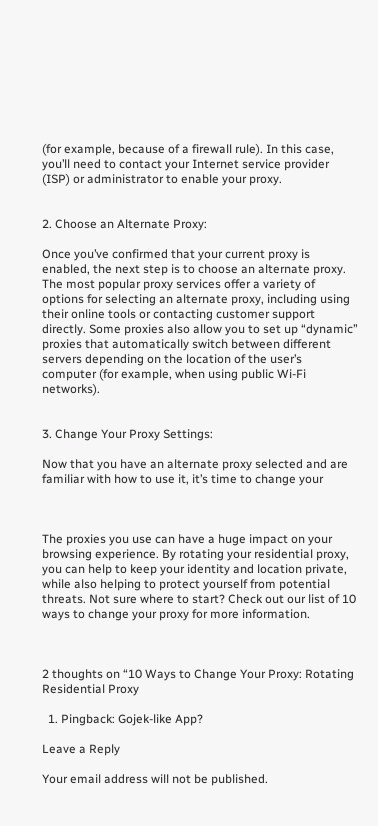(for example, because of a firewall rule). In this case, you’ll need to contact your Internet service provider (ISP) or administrator to enable your proxy.


2. Choose an Alternate Proxy:

Once you’ve confirmed that your current proxy is enabled, the next step is to choose an alternate proxy. The most popular proxy services offer a variety of options for selecting an alternate proxy, including using their online tools or contacting customer support directly. Some proxies also allow you to set up “dynamic” proxies that automatically switch between different servers depending on the location of the user’s computer (for example, when using public Wi-Fi networks).


3. Change Your Proxy Settings:

Now that you have an alternate proxy selected and are familiar with how to use it, it’s time to change your



The proxies you use can have a huge impact on your browsing experience. By rotating your residential proxy, you can help to keep your identity and location private, while also helping to protect yourself from potential threats. Not sure where to start? Check out our list of 10 ways to change your proxy for more information.



2 thoughts on “10 Ways to Change Your Proxy: Rotating Residential Proxy

  1. Pingback: Gojek-like App?

Leave a Reply

Your email address will not be published.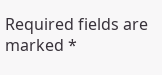Required fields are marked *